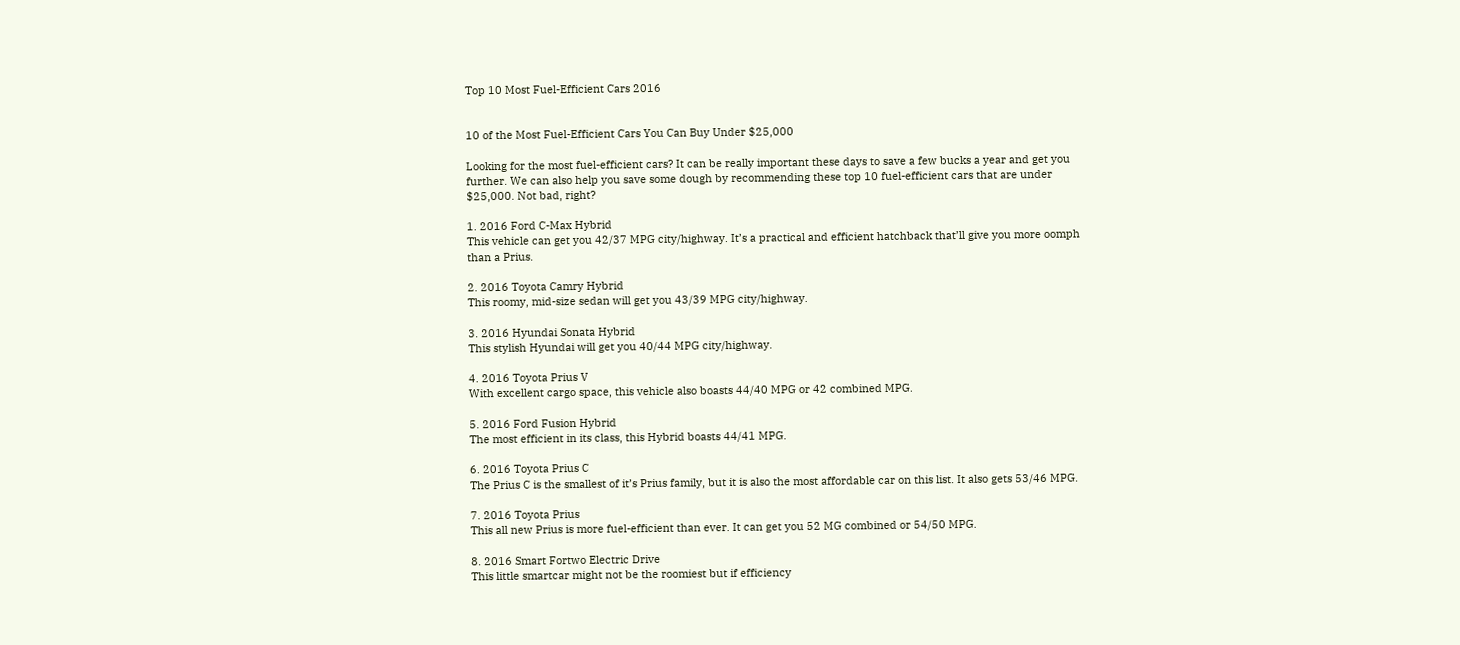Top 10 Most Fuel-Efficient Cars 2016


10 of the Most Fuel-Efficient Cars You Can Buy Under $25,000

Looking for the most fuel-efficient cars? It can be really important these days to save a few bucks a year and get you further. We can also help you save some dough by recommending these top 10 fuel-efficient cars that are under $25,000. Not bad, right?

1. 2016 Ford C-Max Hybrid
This vehicle can get you 42/37 MPG city/highway. It’s a practical and efficient hatchback that’ll give you more oomph than a Prius.

2. 2016 Toyota Camry Hybrid
This roomy, mid-size sedan will get you 43/39 MPG city/highway.

3. 2016 Hyundai Sonata Hybrid
This stylish Hyundai will get you 40/44 MPG city/highway.

4. 2016 Toyota Prius V
With excellent cargo space, this vehicle also boasts 44/40 MPG or 42 combined MPG.

5. 2016 Ford Fusion Hybrid
The most efficient in its class, this Hybrid boasts 44/41 MPG.

6. 2016 Toyota Prius C
The Prius C is the smallest of it’s Prius family, but it is also the most affordable car on this list. It also gets 53/46 MPG.

7. 2016 Toyota Prius
This all new Prius is more fuel-efficient than ever. It can get you 52 MG combined or 54/50 MPG.

8. 2016 Smart Fortwo Electric Drive
This little smartcar might not be the roomiest but if efficiency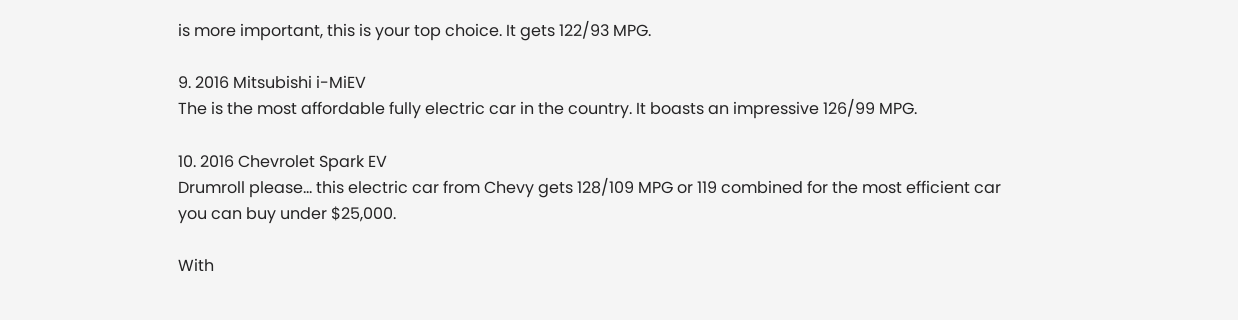is more important, this is your top choice. It gets 122/93 MPG.

9. 2016 Mitsubishi i-MiEV
The is the most affordable fully electric car in the country. It boasts an impressive 126/99 MPG.

10. 2016 Chevrolet Spark EV
Drumroll please… this electric car from Chevy gets 128/109 MPG or 119 combined for the most efficient car you can buy under $25,000.

With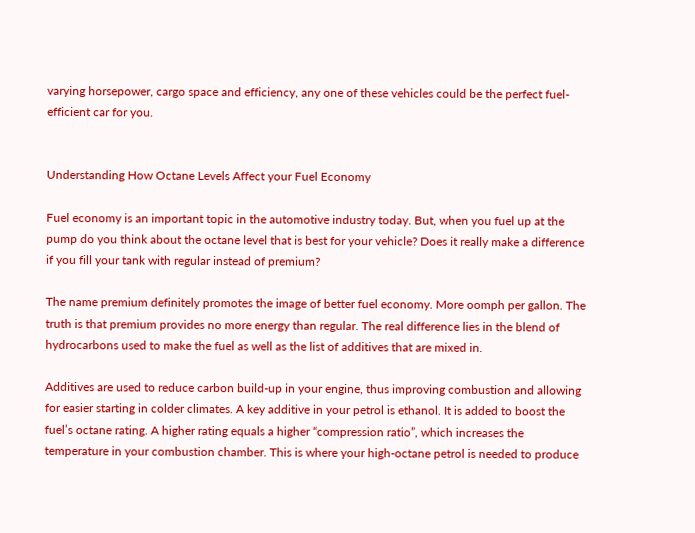varying horsepower, cargo space and efficiency, any one of these vehicles could be the perfect fuel-efficient car for you.


Understanding How Octane Levels Affect your Fuel Economy

Fuel economy is an important topic in the automotive industry today. But, when you fuel up at the pump do you think about the octane level that is best for your vehicle? Does it really make a difference if you fill your tank with regular instead of premium?

The name premium definitely promotes the image of better fuel economy. More oomph per gallon. The truth is that premium provides no more energy than regular. The real difference lies in the blend of hydrocarbons used to make the fuel as well as the list of additives that are mixed in.

Additives are used to reduce carbon build-up in your engine, thus improving combustion and allowing for easier starting in colder climates. A key additive in your petrol is ethanol. It is added to boost the fuel’s octane rating. A higher rating equals a higher “compression ratio”, which increases the temperature in your combustion chamber. This is where your high-octane petrol is needed to produce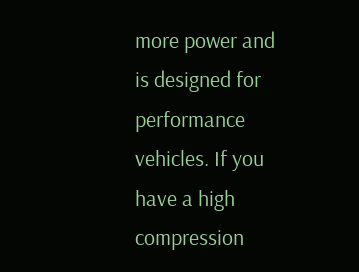more power and is designed for performance vehicles. If you have a high compression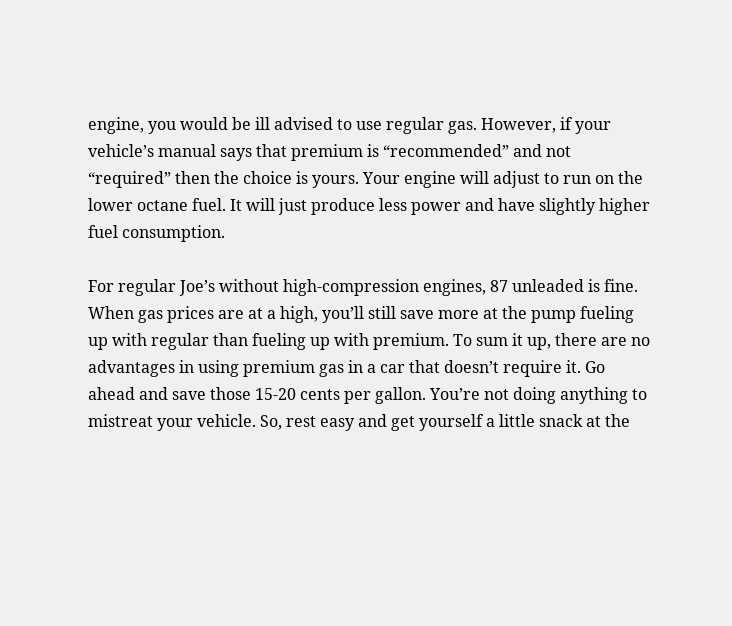engine, you would be ill advised to use regular gas. However, if your vehicle’s manual says that premium is “recommended” and not “required” then the choice is yours. Your engine will adjust to run on the lower octane fuel. It will just produce less power and have slightly higher fuel consumption.

For regular Joe’s without high-compression engines, 87 unleaded is fine. When gas prices are at a high, you’ll still save more at the pump fueling up with regular than fueling up with premium. To sum it up, there are no advantages in using premium gas in a car that doesn’t require it. Go ahead and save those 15-20 cents per gallon. You’re not doing anything to mistreat your vehicle. So, rest easy and get yourself a little snack at the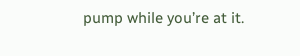pump while you’re at it.